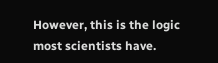However, this is the logic most scientists have.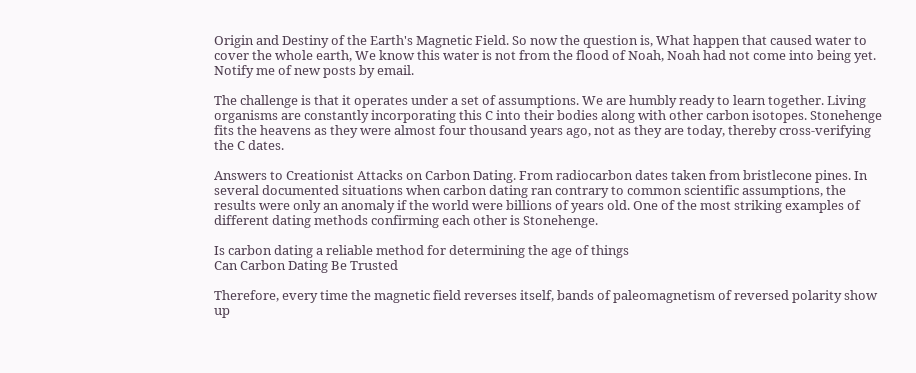Origin and Destiny of the Earth's Magnetic Field. So now the question is, What happen that caused water to cover the whole earth, We know this water is not from the flood of Noah, Noah had not come into being yet. Notify me of new posts by email.

The challenge is that it operates under a set of assumptions. We are humbly ready to learn together. Living organisms are constantly incorporating this C into their bodies along with other carbon isotopes. Stonehenge fits the heavens as they were almost four thousand years ago, not as they are today, thereby cross-verifying the C dates.

Answers to Creationist Attacks on Carbon Dating. From radiocarbon dates taken from bristlecone pines. In several documented situations when carbon dating ran contrary to common scientific assumptions, the results were only an anomaly if the world were billions of years old. One of the most striking examples of different dating methods confirming each other is Stonehenge.

Is carbon dating a reliable method for determining the age of things
Can Carbon Dating Be Trusted

Therefore, every time the magnetic field reverses itself, bands of paleomagnetism of reversed polarity show up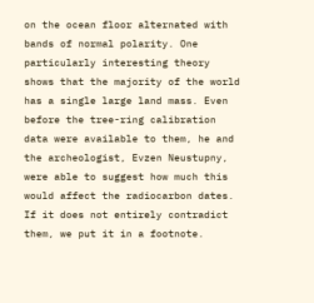on the ocean floor alternated with bands of normal polarity. One particularly interesting theory shows that the majority of the world has a single large land mass. Even before the tree-ring calibration data were available to them, he and the archeologist, Evzen Neustupny, were able to suggest how much this would affect the radiocarbon dates. If it does not entirely contradict them, we put it in a footnote.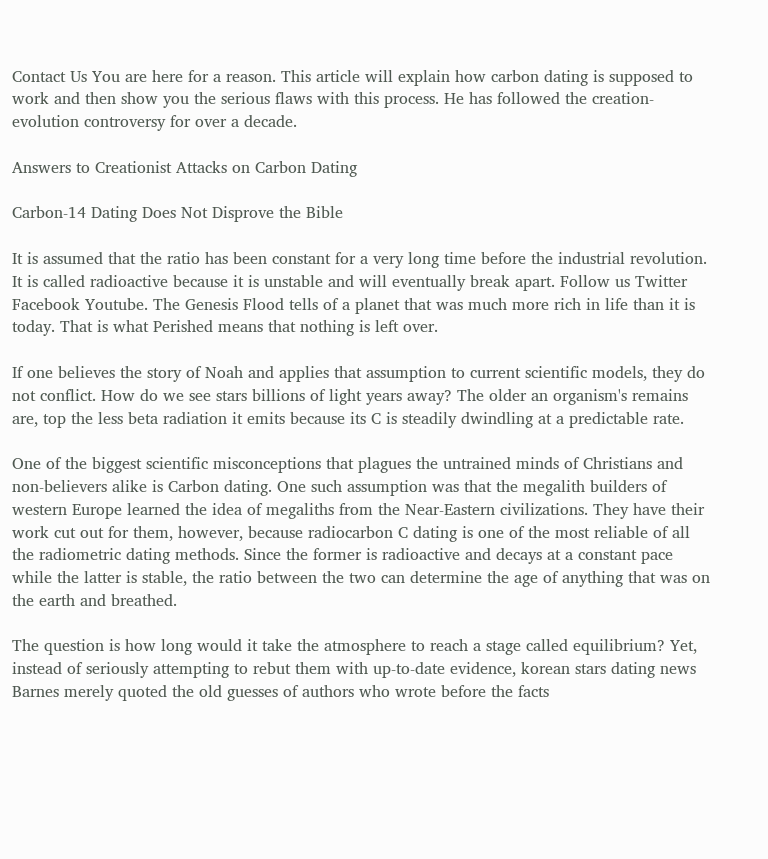Contact Us You are here for a reason. This article will explain how carbon dating is supposed to work and then show you the serious flaws with this process. He has followed the creation-evolution controversy for over a decade.

Answers to Creationist Attacks on Carbon Dating

Carbon-14 Dating Does Not Disprove the Bible

It is assumed that the ratio has been constant for a very long time before the industrial revolution. It is called radioactive because it is unstable and will eventually break apart. Follow us Twitter Facebook Youtube. The Genesis Flood tells of a planet that was much more rich in life than it is today. That is what Perished means that nothing is left over.

If one believes the story of Noah and applies that assumption to current scientific models, they do not conflict. How do we see stars billions of light years away? The older an organism's remains are, top the less beta radiation it emits because its C is steadily dwindling at a predictable rate.

One of the biggest scientific misconceptions that plagues the untrained minds of Christians and non-believers alike is Carbon dating. One such assumption was that the megalith builders of western Europe learned the idea of megaliths from the Near-Eastern civilizations. They have their work cut out for them, however, because radiocarbon C dating is one of the most reliable of all the radiometric dating methods. Since the former is radioactive and decays at a constant pace while the latter is stable, the ratio between the two can determine the age of anything that was on the earth and breathed.

The question is how long would it take the atmosphere to reach a stage called equilibrium? Yet, instead of seriously attempting to rebut them with up-to-date evidence, korean stars dating news Barnes merely quoted the old guesses of authors who wrote before the facts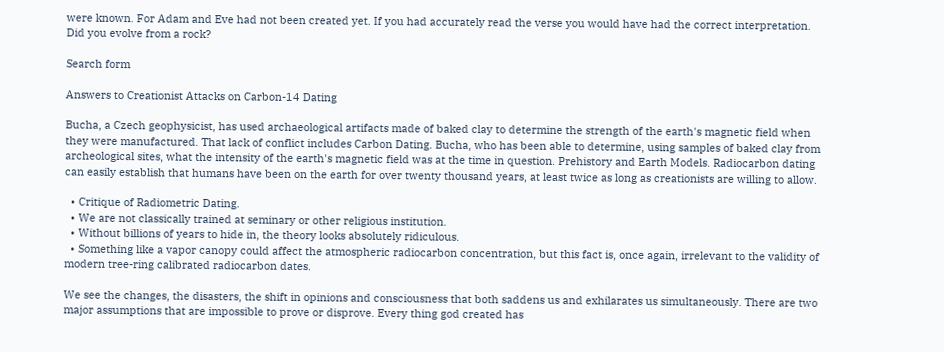were known. For Adam and Eve had not been created yet. If you had accurately read the verse you would have had the correct interpretation. Did you evolve from a rock?

Search form

Answers to Creationist Attacks on Carbon-14 Dating

Bucha, a Czech geophysicist, has used archaeological artifacts made of baked clay to determine the strength of the earth's magnetic field when they were manufactured. That lack of conflict includes Carbon Dating. Bucha, who has been able to determine, using samples of baked clay from archeological sites, what the intensity of the earth's magnetic field was at the time in question. Prehistory and Earth Models. Radiocarbon dating can easily establish that humans have been on the earth for over twenty thousand years, at least twice as long as creationists are willing to allow.

  • Critique of Radiometric Dating.
  • We are not classically trained at seminary or other religious institution.
  • Without billions of years to hide in, the theory looks absolutely ridiculous.
  • Something like a vapor canopy could affect the atmospheric radiocarbon concentration, but this fact is, once again, irrelevant to the validity of modern tree-ring calibrated radiocarbon dates.

We see the changes, the disasters, the shift in opinions and consciousness that both saddens us and exhilarates us simultaneously. There are two major assumptions that are impossible to prove or disprove. Every thing god created has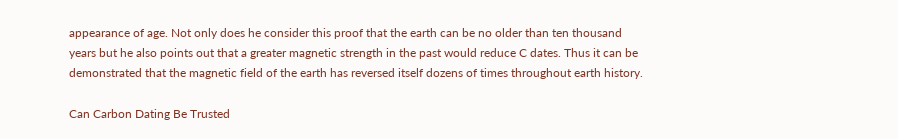appearance of age. Not only does he consider this proof that the earth can be no older than ten thousand years but he also points out that a greater magnetic strength in the past would reduce C dates. Thus it can be demonstrated that the magnetic field of the earth has reversed itself dozens of times throughout earth history.

Can Carbon Dating Be Trusted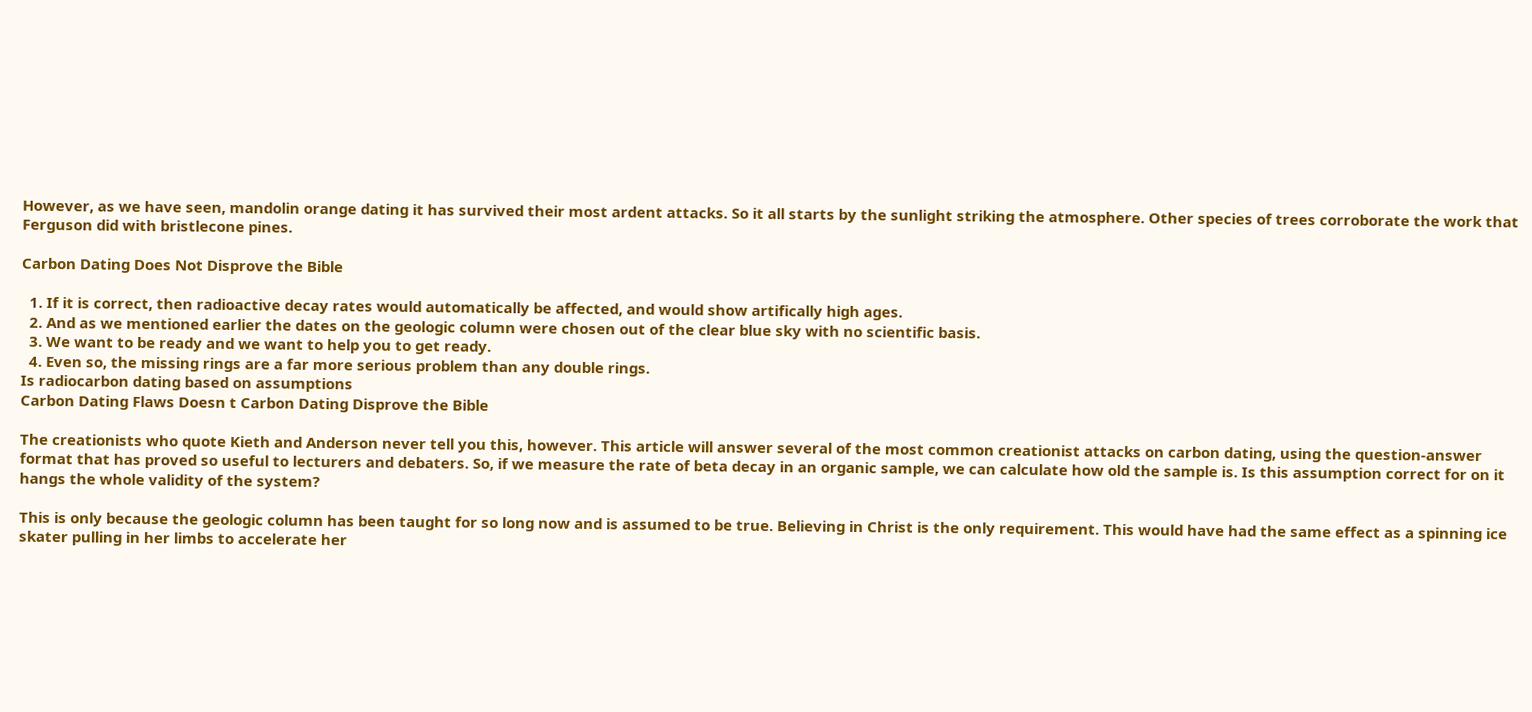However, as we have seen, mandolin orange dating it has survived their most ardent attacks. So it all starts by the sunlight striking the atmosphere. Other species of trees corroborate the work that Ferguson did with bristlecone pines.

Carbon Dating Does Not Disprove the Bible

  1. If it is correct, then radioactive decay rates would automatically be affected, and would show artifically high ages.
  2. And as we mentioned earlier the dates on the geologic column were chosen out of the clear blue sky with no scientific basis.
  3. We want to be ready and we want to help you to get ready.
  4. Even so, the missing rings are a far more serious problem than any double rings.
Is radiocarbon dating based on assumptions
Carbon Dating Flaws Doesn t Carbon Dating Disprove the Bible

The creationists who quote Kieth and Anderson never tell you this, however. This article will answer several of the most common creationist attacks on carbon dating, using the question-answer format that has proved so useful to lecturers and debaters. So, if we measure the rate of beta decay in an organic sample, we can calculate how old the sample is. Is this assumption correct for on it hangs the whole validity of the system?

This is only because the geologic column has been taught for so long now and is assumed to be true. Believing in Christ is the only requirement. This would have had the same effect as a spinning ice skater pulling in her limbs to accelerate her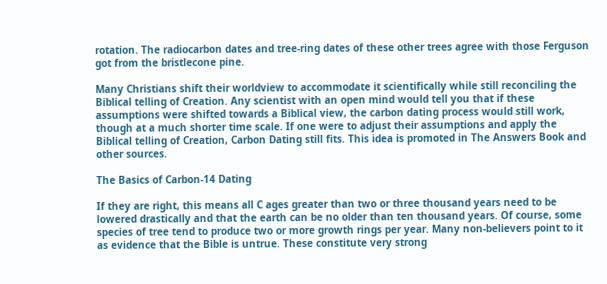rotation. The radiocarbon dates and tree-ring dates of these other trees agree with those Ferguson got from the bristlecone pine.

Many Christians shift their worldview to accommodate it scientifically while still reconciling the Biblical telling of Creation. Any scientist with an open mind would tell you that if these assumptions were shifted towards a Biblical view, the carbon dating process would still work, though at a much shorter time scale. If one were to adjust their assumptions and apply the Biblical telling of Creation, Carbon Dating still fits. This idea is promoted in The Answers Book and other sources.

The Basics of Carbon-14 Dating

If they are right, this means all C ages greater than two or three thousand years need to be lowered drastically and that the earth can be no older than ten thousand years. Of course, some species of tree tend to produce two or more growth rings per year. Many non-believers point to it as evidence that the Bible is untrue. These constitute very strong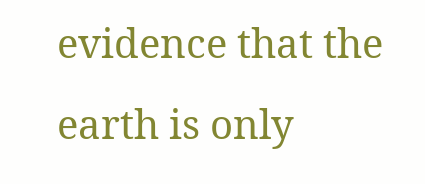evidence that the earth is only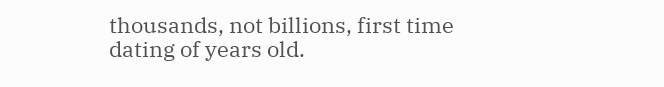thousands, not billions, first time dating of years old.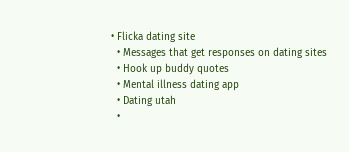• Flicka dating site
  • Messages that get responses on dating sites
  • Hook up buddy quotes
  • Mental illness dating app
  • Dating utah
  •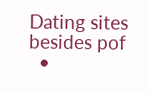Dating sites besides pof
  •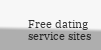Free dating service sites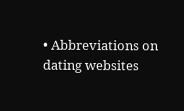• Abbreviations on dating websites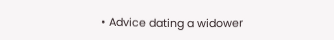• Advice dating a widower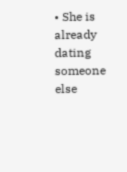• She is already dating someone else